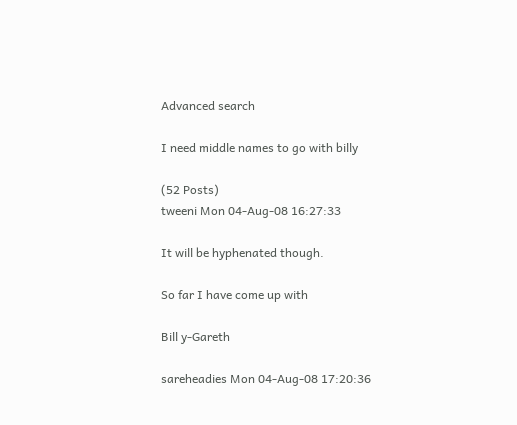Advanced search

I need middle names to go with billy

(52 Posts)
tweeni Mon 04-Aug-08 16:27:33

It will be hyphenated though.

So far I have come up with

Bill y-Gareth

sareheadies Mon 04-Aug-08 17:20:36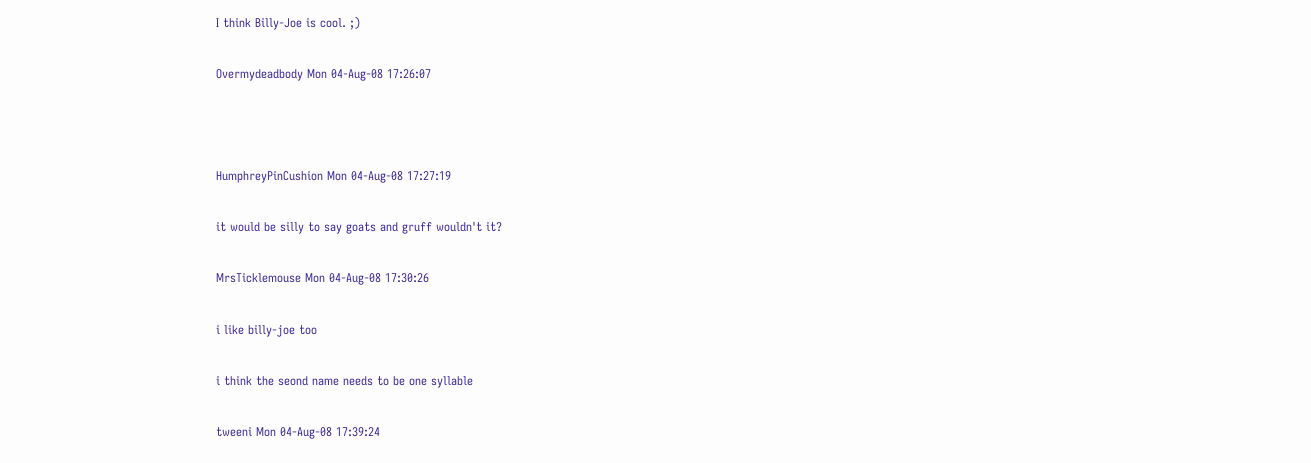I think Billy-Joe is cool. ;)

Overmydeadbody Mon 04-Aug-08 17:26:07



HumphreyPinCushion Mon 04-Aug-08 17:27:19

it would be silly to say goats and gruff wouldn't it?

MrsTicklemouse Mon 04-Aug-08 17:30:26

i like billy-joe too

i think the seond name needs to be one syllable

tweeni Mon 04-Aug-08 17:39:24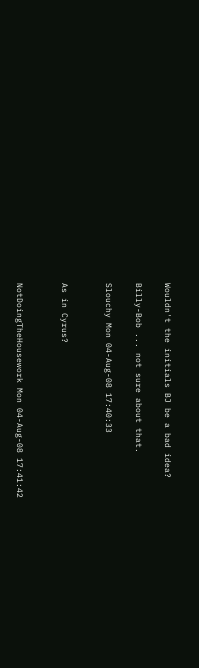Wouldn't the initials BJ be a bad idea?

Billy-Bob ... not sure about that.

Slouchy Mon 04-Aug-08 17:40:33


As in Cyrus?


NotDoingTheHousework Mon 04-Aug-08 17:41:42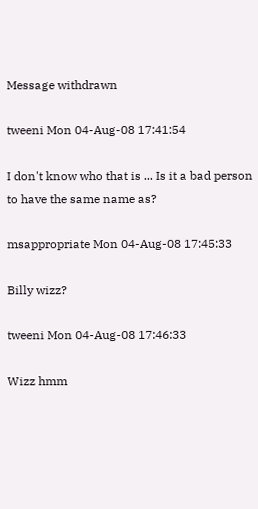Message withdrawn

tweeni Mon 04-Aug-08 17:41:54

I don't know who that is ... Is it a bad person to have the same name as?

msappropriate Mon 04-Aug-08 17:45:33

Billy wizz?

tweeni Mon 04-Aug-08 17:46:33

Wizz hmm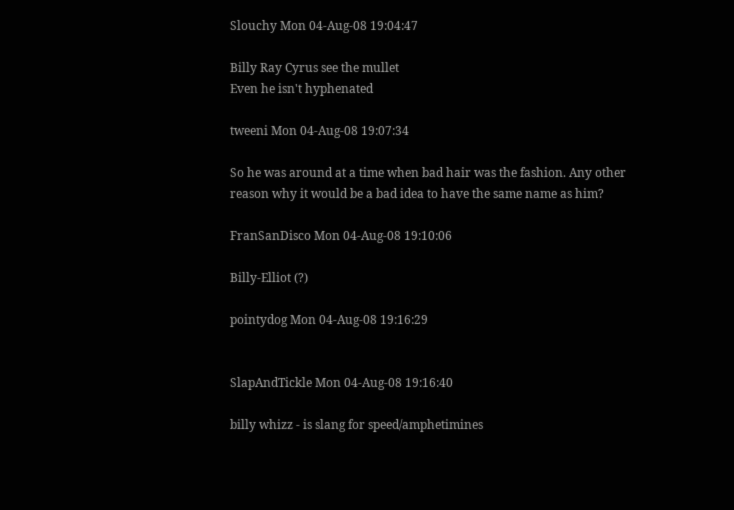Slouchy Mon 04-Aug-08 19:04:47

Billy Ray Cyrus see the mullet
Even he isn't hyphenated

tweeni Mon 04-Aug-08 19:07:34

So he was around at a time when bad hair was the fashion. Any other reason why it would be a bad idea to have the same name as him?

FranSanDisco Mon 04-Aug-08 19:10:06

Billy-Elliot (?)

pointydog Mon 04-Aug-08 19:16:29


SlapAndTickle Mon 04-Aug-08 19:16:40

billy whizz - is slang for speed/amphetimines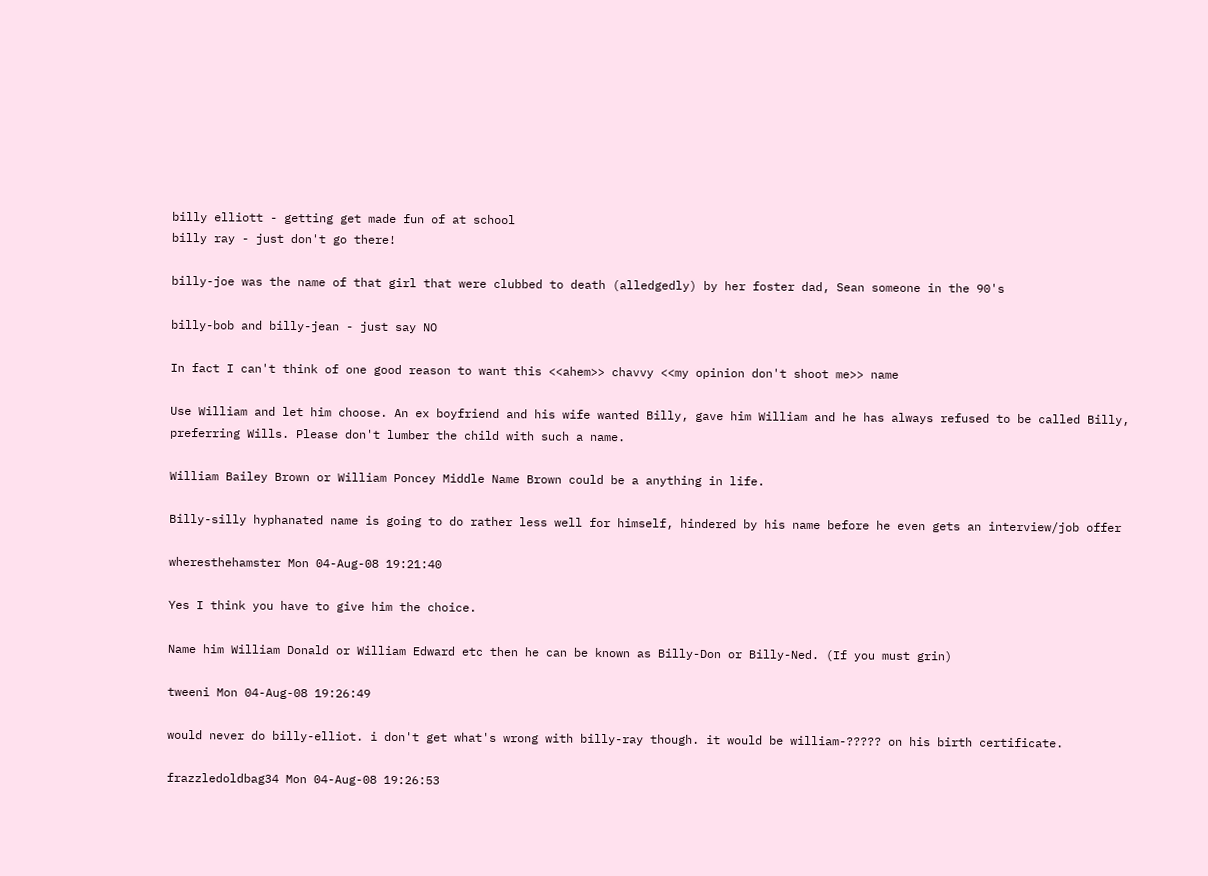billy elliott - getting get made fun of at school
billy ray - just don't go there!

billy-joe was the name of that girl that were clubbed to death (alledgedly) by her foster dad, Sean someone in the 90's

billy-bob and billy-jean - just say NO

In fact I can't think of one good reason to want this <<ahem>> chavvy <<my opinion don't shoot me>> name

Use William and let him choose. An ex boyfriend and his wife wanted Billy, gave him William and he has always refused to be called Billy, preferring Wills. Please don't lumber the child with such a name.

William Bailey Brown or William Poncey Middle Name Brown could be a anything in life.

Billy-silly hyphanated name is going to do rather less well for himself, hindered by his name before he even gets an interview/job offer

wheresthehamster Mon 04-Aug-08 19:21:40

Yes I think you have to give him the choice.

Name him William Donald or William Edward etc then he can be known as Billy-Don or Billy-Ned. (If you must grin)

tweeni Mon 04-Aug-08 19:26:49

would never do billy-elliot. i don't get what's wrong with billy-ray though. it would be william-????? on his birth certificate.

frazzledoldbag34 Mon 04-Aug-08 19:26:53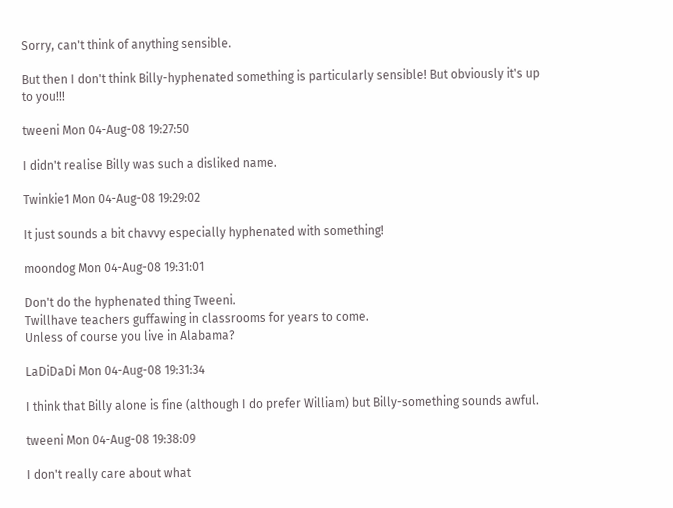Sorry, can't think of anything sensible.

But then I don't think Billy-hyphenated something is particularly sensible! But obviously it's up to you!!!

tweeni Mon 04-Aug-08 19:27:50

I didn't realise Billy was such a disliked name.

Twinkie1 Mon 04-Aug-08 19:29:02

It just sounds a bit chavvy especially hyphenated with something!

moondog Mon 04-Aug-08 19:31:01

Don't do the hyphenated thing Tweeni.
Twillhave teachers guffawing in classrooms for years to come.
Unless of course you live in Alabama?

LaDiDaDi Mon 04-Aug-08 19:31:34

I think that Billy alone is fine (although I do prefer William) but Billy-something sounds awful.

tweeni Mon 04-Aug-08 19:38:09

I don't really care about what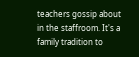teachers gossip about in the staffroom. It's a family tradition to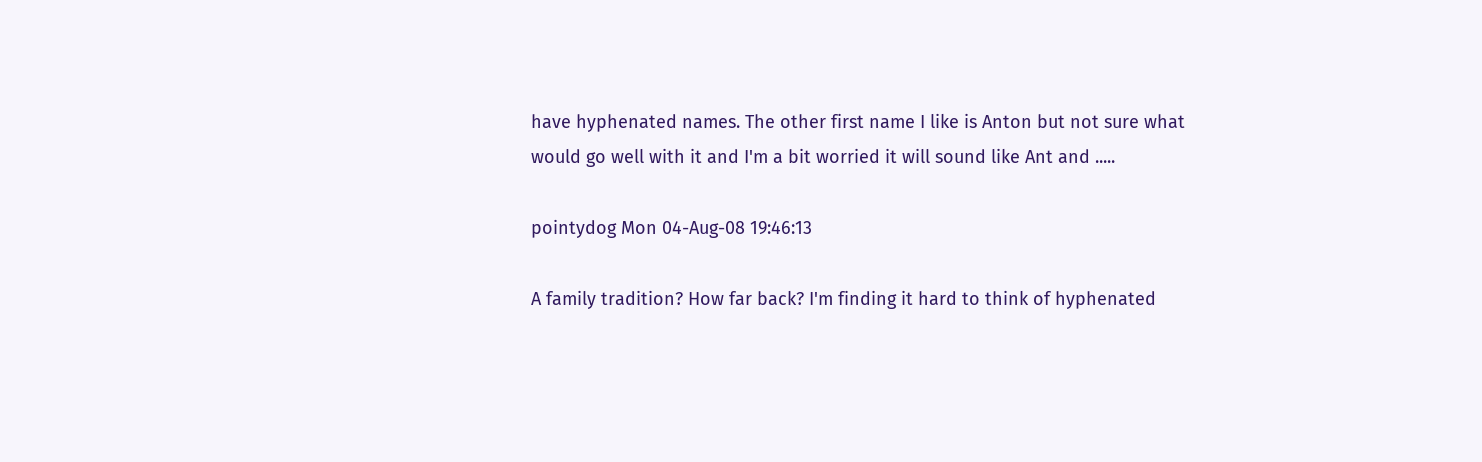have hyphenated names. The other first name I like is Anton but not sure what would go well with it and I'm a bit worried it will sound like Ant and .....

pointydog Mon 04-Aug-08 19:46:13

A family tradition? How far back? I'm finding it hard to think of hyphenated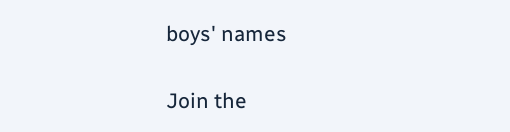boys' names

Join the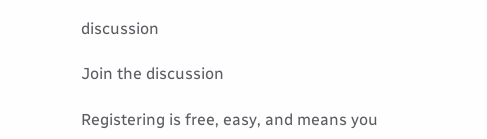discussion

Join the discussion

Registering is free, easy, and means you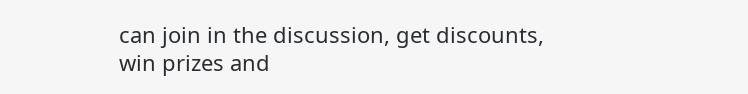can join in the discussion, get discounts, win prizes and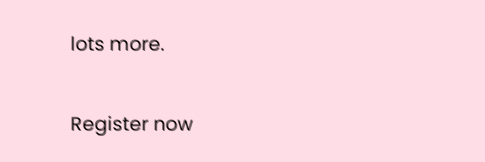lots more.

Register now